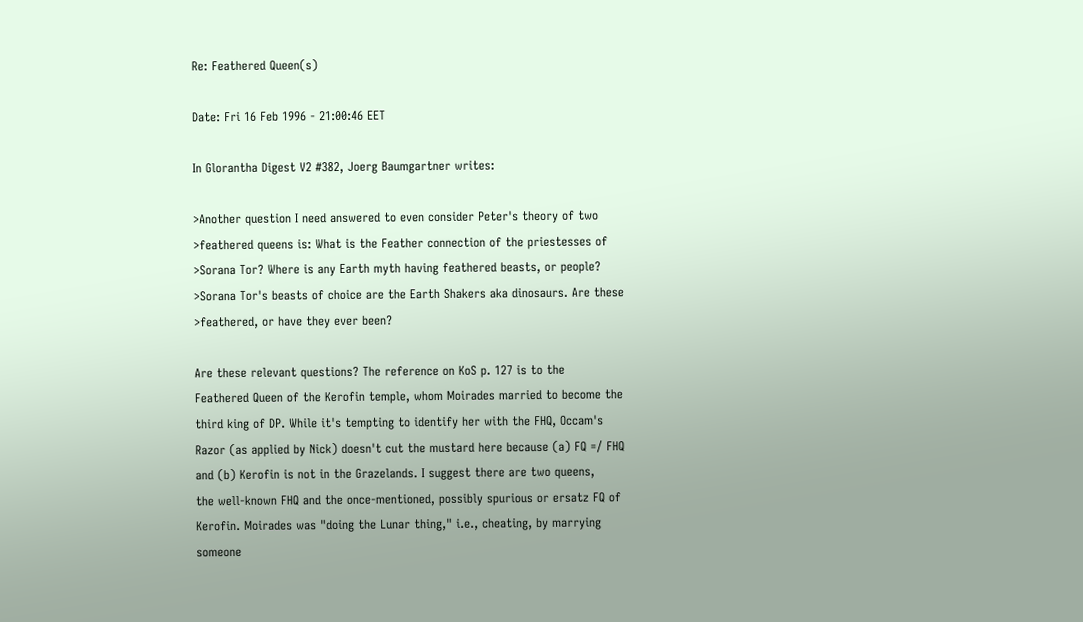Re: Feathered Queen(s)

Date: Fri 16 Feb 1996 - 21:00:46 EET

In Glorantha Digest V2 #382, Joerg Baumgartner writes:

>Another question I need answered to even consider Peter's theory of two
>feathered queens is: What is the Feather connection of the priestesses of
>Sorana Tor? Where is any Earth myth having feathered beasts, or people?
>Sorana Tor's beasts of choice are the Earth Shakers aka dinosaurs. Are these
>feathered, or have they ever been?

Are these relevant questions? The reference on KoS p. 127 is to the
Feathered Queen of the Kerofin temple, whom Moirades married to become the
third king of DP. While it's tempting to identify her with the FHQ, Occam's
Razor (as applied by Nick) doesn't cut the mustard here because (a) FQ =/ FHQ
and (b) Kerofin is not in the Grazelands. I suggest there are two queens,
the well-known FHQ and the once-mentioned, possibly spurious or ersatz FQ of
Kerofin. Moirades was "doing the Lunar thing," i.e., cheating, by marrying
someone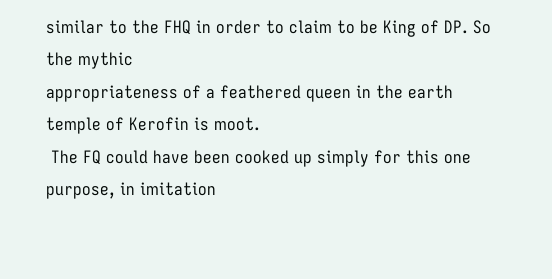similar to the FHQ in order to claim to be King of DP. So the mythic
appropriateness of a feathered queen in the earth temple of Kerofin is moot.
 The FQ could have been cooked up simply for this one purpose, in imitation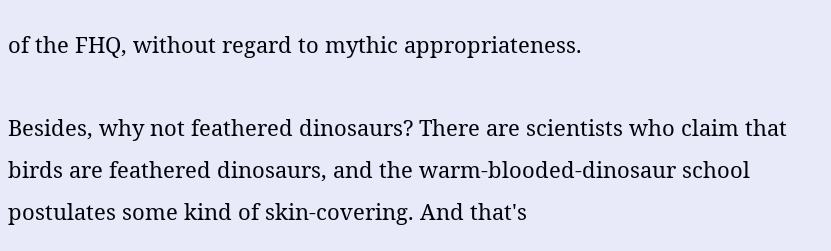of the FHQ, without regard to mythic appropriateness.

Besides, why not feathered dinosaurs? There are scientists who claim that
birds are feathered dinosaurs, and the warm-blooded-dinosaur school
postulates some kind of skin-covering. And that's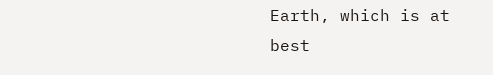Earth, which is at best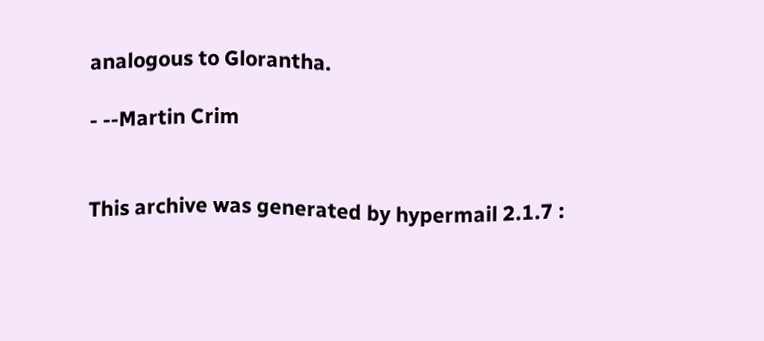analogous to Glorantha.

- --Martin Crim


This archive was generated by hypermail 2.1.7 :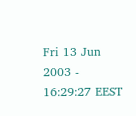Fri 13 Jun 2003 - 16:29:27 EEST